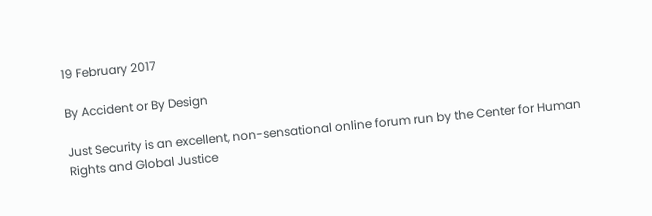19 February 2017

By Accident or By Design

Just Security is an excellent, non-sensational online forum run by the Center for Human Rights and Global Justice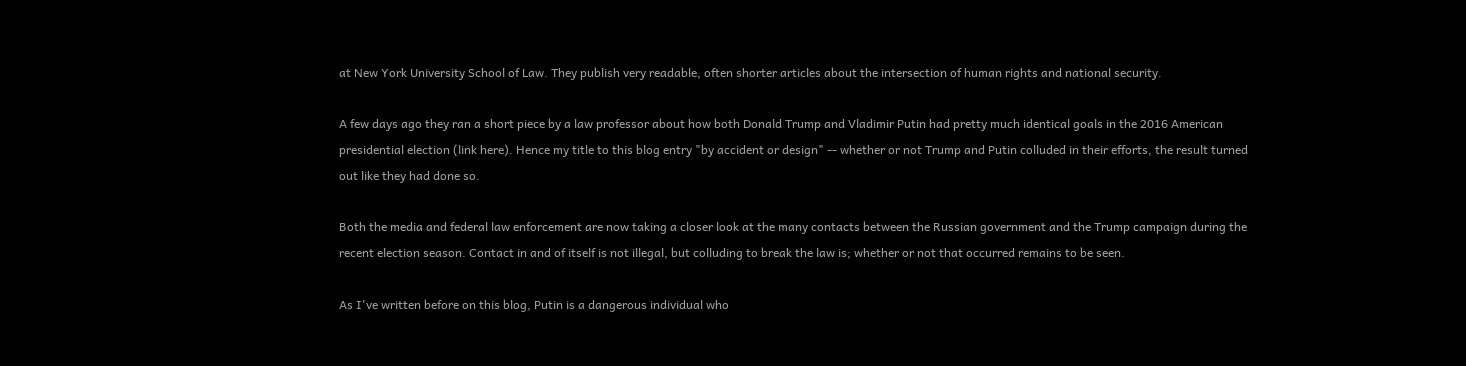at New York University School of Law. They publish very readable, often shorter articles about the intersection of human rights and national security.

A few days ago they ran a short piece by a law professor about how both Donald Trump and Vladimir Putin had pretty much identical goals in the 2016 American presidential election (link here). Hence my title to this blog entry "by accident or design" -- whether or not Trump and Putin colluded in their efforts, the result turned out like they had done so.

Both the media and federal law enforcement are now taking a closer look at the many contacts between the Russian government and the Trump campaign during the recent election season. Contact in and of itself is not illegal, but colluding to break the law is; whether or not that occurred remains to be seen.

As I've written before on this blog, Putin is a dangerous individual who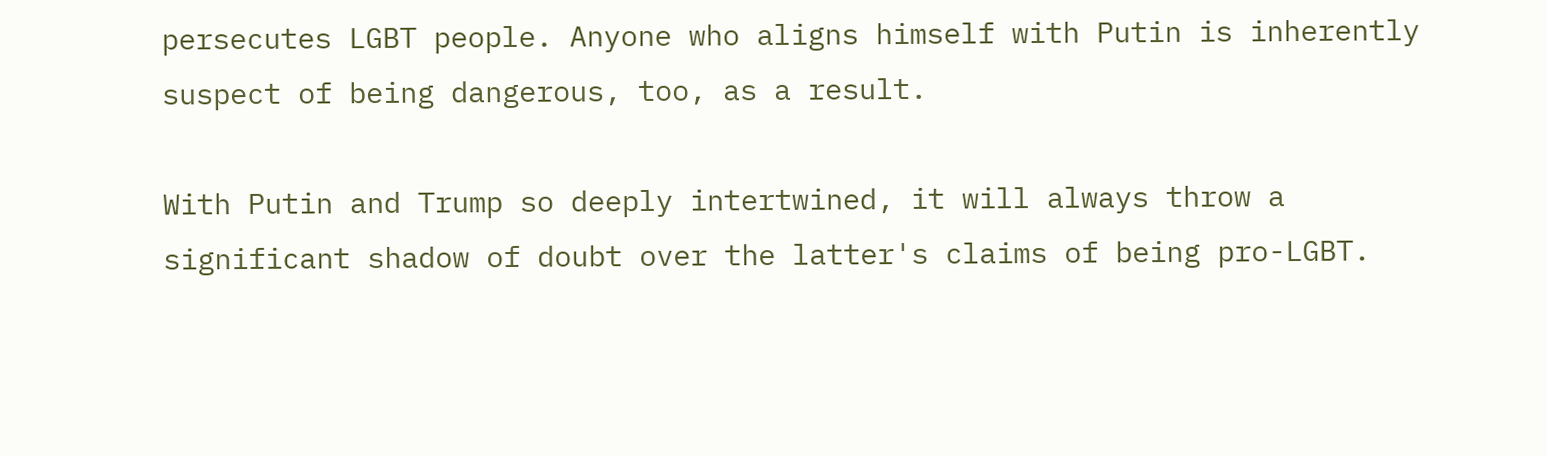persecutes LGBT people. Anyone who aligns himself with Putin is inherently suspect of being dangerous, too, as a result.

With Putin and Trump so deeply intertwined, it will always throw a significant shadow of doubt over the latter's claims of being pro-LGBT.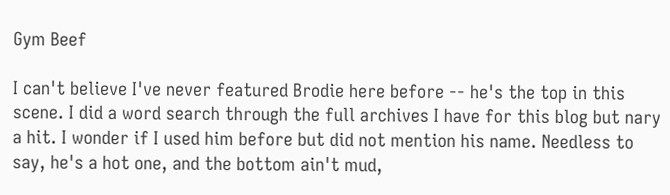Gym Beef

I can't believe I've never featured Brodie here before -- he's the top in this scene. I did a word search through the full archives I have for this blog but nary a hit. I wonder if I used him before but did not mention his name. Needless to say, he's a hot one, and the bottom ain't mud,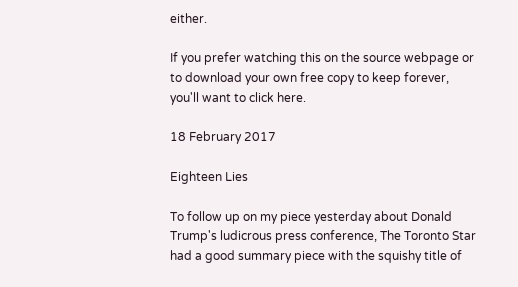either.

If you prefer watching this on the source webpage or to download your own free copy to keep forever, you'll want to click here.

18 February 2017

Eighteen Lies

To follow up on my piece yesterday about Donald Trump's ludicrous press conference, The Toronto Star had a good summary piece with the squishy title of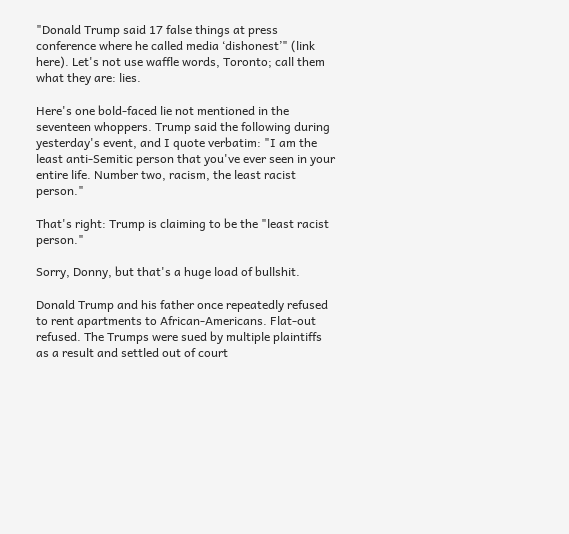"Donald Trump said 17 false things at press conference where he called media ‘dishonest’" (link here). Let's not use waffle words, Toronto; call them what they are: lies.

Here's one bold-faced lie not mentioned in the seventeen whoppers. Trump said the following during yesterday's event, and I quote verbatim: "I am the least anti-Semitic person that you've ever seen in your entire life. Number two, racism, the least racist person."

That's right: Trump is claiming to be the "least racist person."

Sorry, Donny, but that's a huge load of bullshit.

Donald Trump and his father once repeatedly refused to rent apartments to African-Americans. Flat-out refused. The Trumps were sued by multiple plaintiffs as a result and settled out of court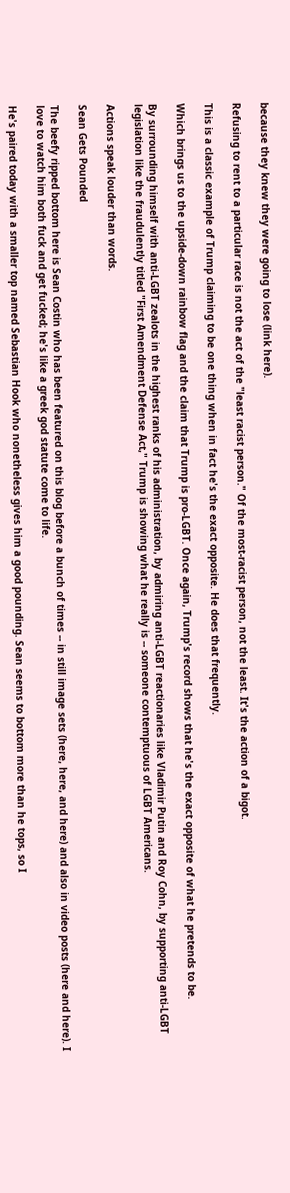because they knew they were going to lose (link here).

Refusing to rent to a particular race is not the act of the "least racist person." Of the most-racist person, not the least. It's the action of a bigot.

This is a classic example of Trump claiming to be one thing when in fact he's the exact opposite. He does that frequently.

Which brings us to the upside-down rainbow flag and the claim that Trump is pro-LGBT. Once again, Trump's record shows that he's the exact opposite of what he pretends to be.

By surrounding himself with anti-LGBT zealots in the highest ranks of his administration, by admiring anti-LGBT reactionaries like Vladimir Putin and Roy Cohn, by supporting anti-LGBT legislation like the fraudulently titled "First Amendment Defense Act," Trump is showing what he really is -- someone contemptuous of LGBT Americans.

Actions speak louder than words.

Sean Gets Pounded

The beefy ripped bottom here is Sean Costin who has been featured on this blog before a bunch of times -- in still image sets (here, here, and here) and also in video posts (here and here). I love to watch him both fuck and get fucked; he's like a greek god statute come to life.

He's paired today with a smaller top named Sebastian Hook who nonetheless gives him a good pounding. Sean seems to bottom more than he tops, so I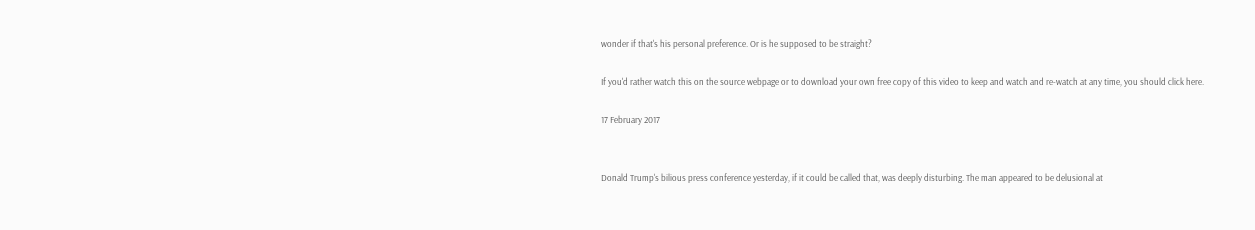wonder if that's his personal preference. Or is he supposed to be straight?

If you'd rather watch this on the source webpage or to download your own free copy of this video to keep and watch and re-watch at any time, you should click here.

17 February 2017


Donald Trump's bilious press conference yesterday, if it could be called that, was deeply disturbing. The man appeared to be delusional at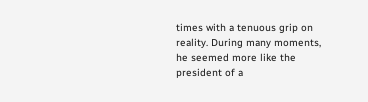times with a tenuous grip on reality. During many moments, he seemed more like the president of a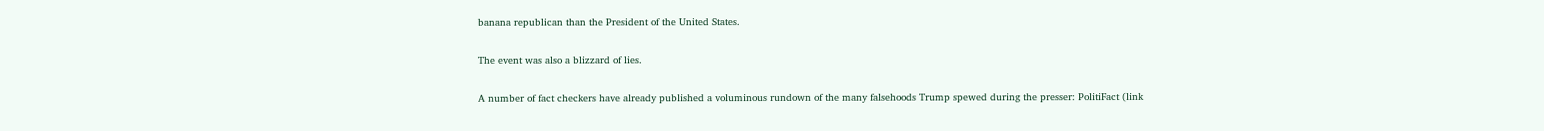banana republican than the President of the United States.

The event was also a blizzard of lies.

A number of fact checkers have already published a voluminous rundown of the many falsehoods Trump spewed during the presser: PolitiFact (link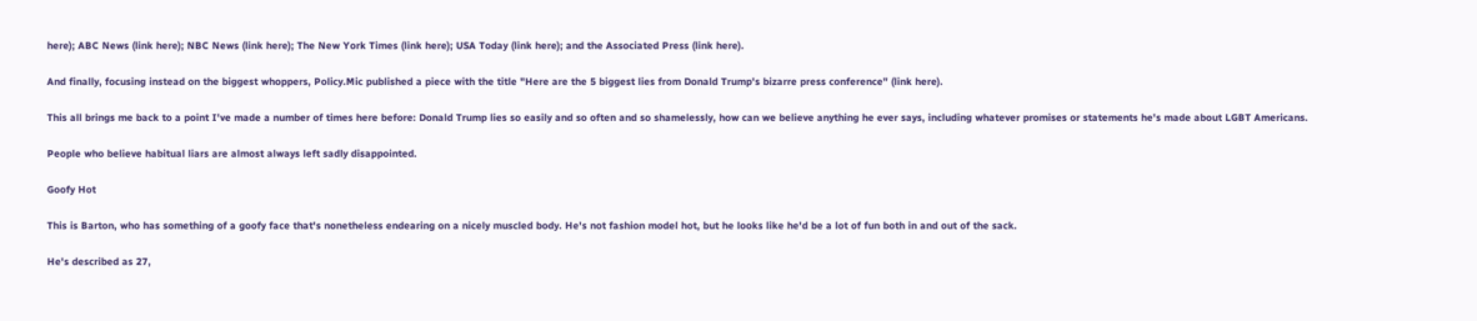here); ABC News (link here); NBC News (link here); The New York Times (link here); USA Today (link here); and the Associated Press (link here).

And finally, focusing instead on the biggest whoppers, Policy.Mic published a piece with the title "Here are the 5 biggest lies from Donald Trump's bizarre press conference" (link here).

This all brings me back to a point I've made a number of times here before: Donald Trump lies so easily and so often and so shamelessly, how can we believe anything he ever says, including whatever promises or statements he's made about LGBT Americans.

People who believe habitual liars are almost always left sadly disappointed.

Goofy Hot

This is Barton, who has something of a goofy face that's nonetheless endearing on a nicely muscled body. He's not fashion model hot, but he looks like he'd be a lot of fun both in and out of the sack.

He's described as 27,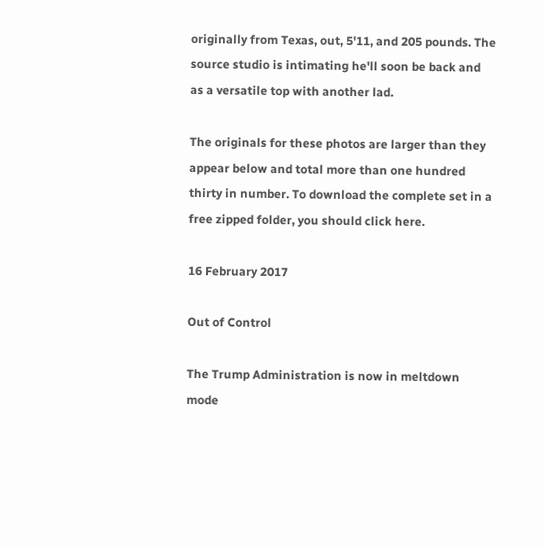originally from Texas, out, 5'11, and 205 pounds. The source studio is intimating he'll soon be back and as a versatile top with another lad.

The originals for these photos are larger than they appear below and total more than one hundred thirty in number. To download the complete set in a free zipped folder, you should click here.

16 February 2017

Out of Control

The Trump Administration is now in meltdown mode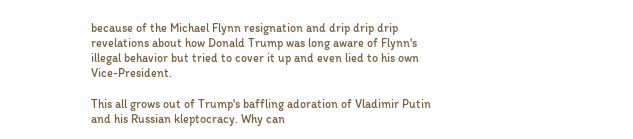because of the Michael Flynn resignation and drip drip drip revelations about how Donald Trump was long aware of Flynn's illegal behavior but tried to cover it up and even lied to his own Vice-President.

This all grows out of Trump's baffling adoration of Vladimir Putin and his Russian kleptocracy. Why can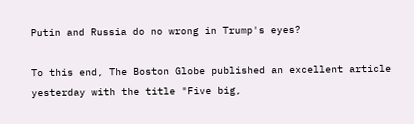Putin and Russia do no wrong in Trump's eyes?

To this end, The Boston Globe published an excellent article yesterday with the title "Five big,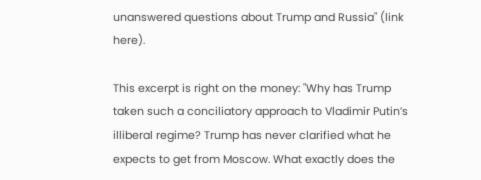unanswered questions about Trump and Russia" (link here).

This excerpt is right on the money: "Why has Trump taken such a conciliatory approach to Vladimir Putin’s illiberal regime? Trump has never clarified what he expects to get from Moscow. What exactly does the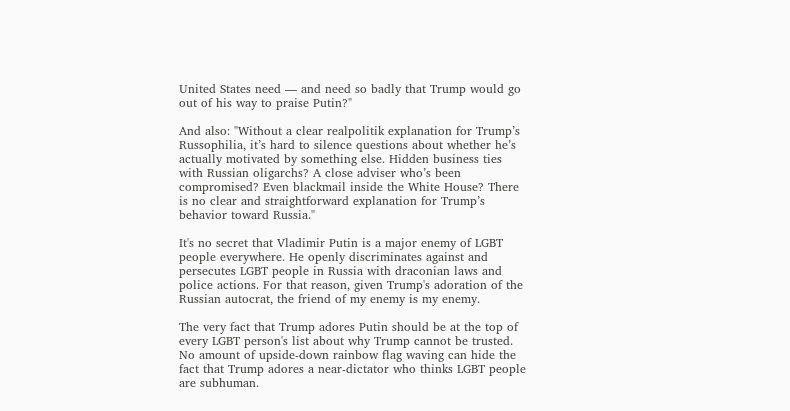United States need — and need so badly that Trump would go out of his way to praise Putin?"

And also: "Without a clear realpolitik explanation for Trump’s Russophilia, it’s hard to silence questions about whether he’s actually motivated by something else. Hidden business ties with Russian oligarchs? A close adviser who’s been compromised? Even blackmail inside the White House? There is no clear and straightforward explanation for Trump’s behavior toward Russia."

It's no secret that Vladimir Putin is a major enemy of LGBT people everywhere. He openly discriminates against and persecutes LGBT people in Russia with draconian laws and police actions. For that reason, given Trump's adoration of the Russian autocrat, the friend of my enemy is my enemy.

The very fact that Trump adores Putin should be at the top of every LGBT person's list about why Trump cannot be trusted. No amount of upside-down rainbow flag waving can hide the fact that Trump adores a near-dictator who thinks LGBT people are subhuman.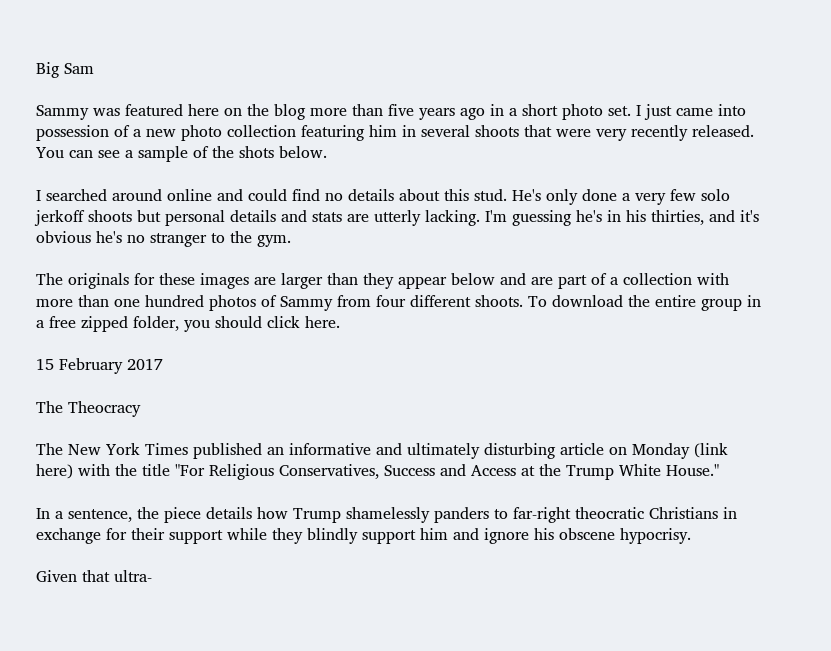Big Sam

Sammy was featured here on the blog more than five years ago in a short photo set. I just came into possession of a new photo collection featuring him in several shoots that were very recently released. You can see a sample of the shots below.

I searched around online and could find no details about this stud. He's only done a very few solo jerkoff shoots but personal details and stats are utterly lacking. I'm guessing he's in his thirties, and it's obvious he's no stranger to the gym.

The originals for these images are larger than they appear below and are part of a collection with more than one hundred photos of Sammy from four different shoots. To download the entire group in a free zipped folder, you should click here.

15 February 2017

The Theocracy

The New York Times published an informative and ultimately disturbing article on Monday (link here) with the title "For Religious Conservatives, Success and Access at the Trump White House."

In a sentence, the piece details how Trump shamelessly panders to far-right theocratic Christians in exchange for their support while they blindly support him and ignore his obscene hypocrisy.

Given that ultra-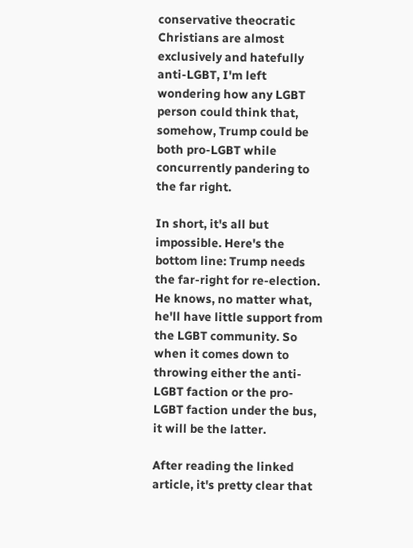conservative theocratic Christians are almost exclusively and hatefully anti-LGBT, I'm left wondering how any LGBT person could think that, somehow, Trump could be both pro-LGBT while concurrently pandering to the far right.

In short, it's all but impossible. Here's the bottom line: Trump needs the far-right for re-election. He knows, no matter what, he'll have little support from the LGBT community. So when it comes down to throwing either the anti-LGBT faction or the pro-LGBT faction under the bus, it will be the latter.

After reading the linked article, it's pretty clear that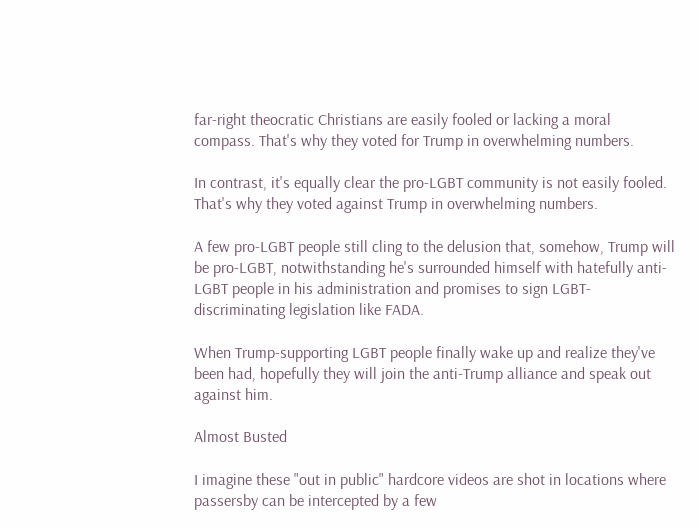far-right theocratic Christians are easily fooled or lacking a moral compass. That's why they voted for Trump in overwhelming numbers.

In contrast, it's equally clear the pro-LGBT community is not easily fooled. That's why they voted against Trump in overwhelming numbers.

A few pro-LGBT people still cling to the delusion that, somehow, Trump will be pro-LGBT, notwithstanding he's surrounded himself with hatefully anti-LGBT people in his administration and promises to sign LGBT-discriminating legislation like FADA.

When Trump-supporting LGBT people finally wake up and realize they've been had, hopefully they will join the anti-Trump alliance and speak out against him.

Almost Busted

I imagine these "out in public" hardcore videos are shot in locations where passersby can be intercepted by a few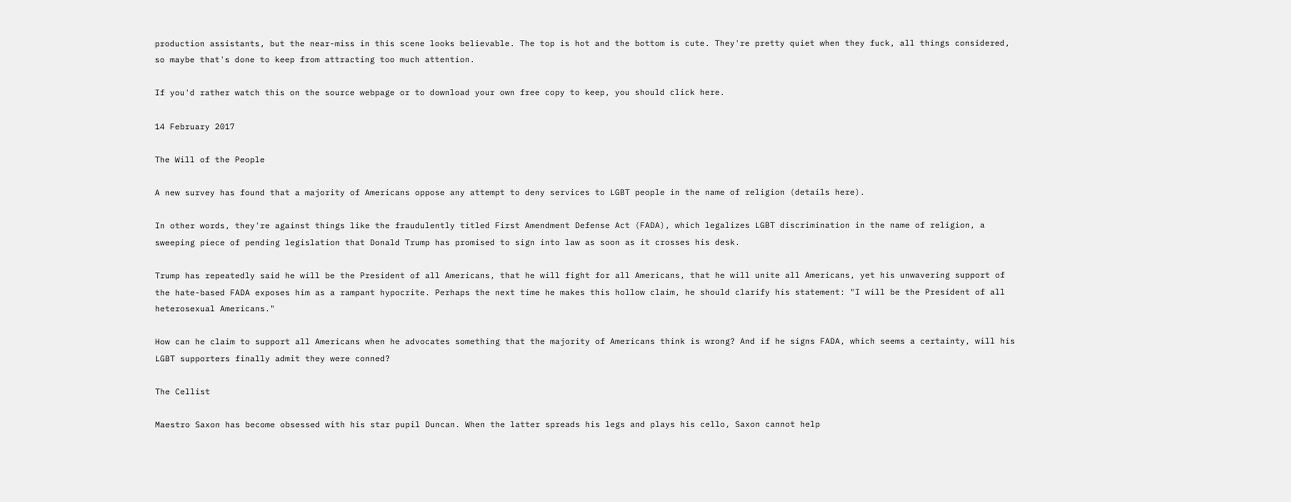production assistants, but the near-miss in this scene looks believable. The top is hot and the bottom is cute. They're pretty quiet when they fuck, all things considered, so maybe that's done to keep from attracting too much attention.

If you'd rather watch this on the source webpage or to download your own free copy to keep, you should click here.

14 February 2017

The Will of the People

A new survey has found that a majority of Americans oppose any attempt to deny services to LGBT people in the name of religion (details here).

In other words, they're against things like the fraudulently titled First Amendment Defense Act (FADA), which legalizes LGBT discrimination in the name of religion, a sweeping piece of pending legislation that Donald Trump has promised to sign into law as soon as it crosses his desk.

Trump has repeatedly said he will be the President of all Americans, that he will fight for all Americans, that he will unite all Americans, yet his unwavering support of the hate-based FADA exposes him as a rampant hypocrite. Perhaps the next time he makes this hollow claim, he should clarify his statement: "I will be the President of all heterosexual Americans."

How can he claim to support all Americans when he advocates something that the majority of Americans think is wrong? And if he signs FADA, which seems a certainty, will his LGBT supporters finally admit they were conned?

The Cellist

Maestro Saxon has become obsessed with his star pupil Duncan. When the latter spreads his legs and plays his cello, Saxon cannot help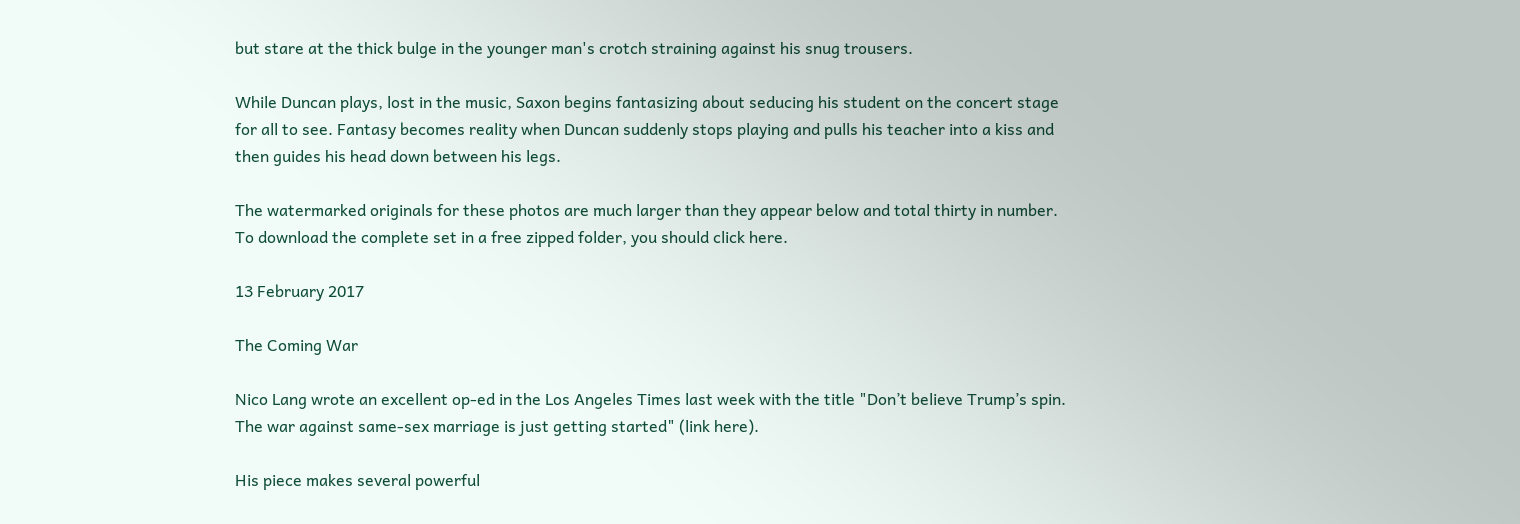but stare at the thick bulge in the younger man's crotch straining against his snug trousers.

While Duncan plays, lost in the music, Saxon begins fantasizing about seducing his student on the concert stage for all to see. Fantasy becomes reality when Duncan suddenly stops playing and pulls his teacher into a kiss and then guides his head down between his legs.

The watermarked originals for these photos are much larger than they appear below and total thirty in number. To download the complete set in a free zipped folder, you should click here.

13 February 2017

The Coming War

Nico Lang wrote an excellent op-ed in the Los Angeles Times last week with the title "Don’t believe Trump’s spin. The war against same-sex marriage is just getting started" (link here).

His piece makes several powerful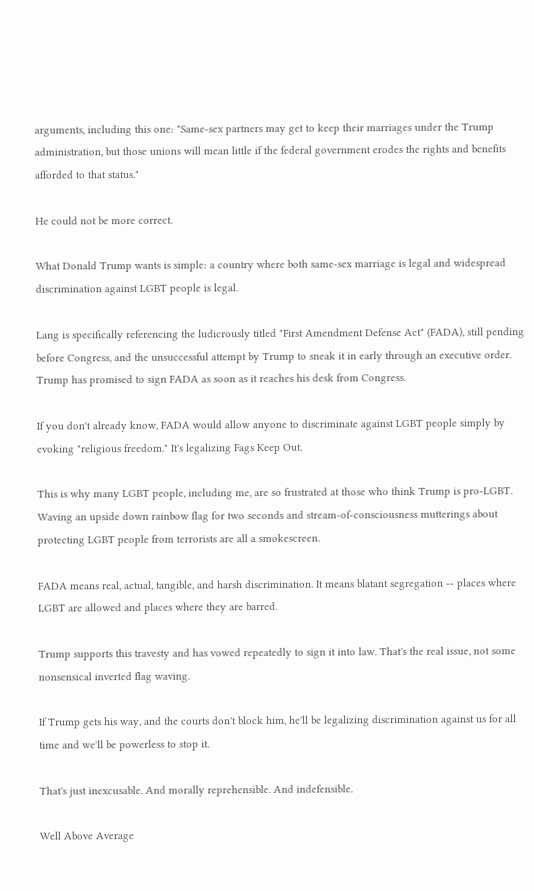arguments, including this one: "Same-sex partners may get to keep their marriages under the Trump administration, but those unions will mean little if the federal government erodes the rights and benefits afforded to that status."

He could not be more correct.

What Donald Trump wants is simple: a country where both same-sex marriage is legal and widespread discrimination against LGBT people is legal.

Lang is specifically referencing the ludicrously titled "First Amendment Defense Act" (FADA), still pending before Congress, and the unsuccessful attempt by Trump to sneak it in early through an executive order. Trump has promised to sign FADA as soon as it reaches his desk from Congress.

If you don't already know, FADA would allow anyone to discriminate against LGBT people simply by evoking "religious freedom." It's legalizing Fags Keep Out.

This is why many LGBT people, including me, are so frustrated at those who think Trump is pro-LGBT. Waving an upside down rainbow flag for two seconds and stream-of-consciousness mutterings about protecting LGBT people from terrorists are all a smokescreen.

FADA means real, actual, tangible, and harsh discrimination. It means blatant segregation -- places where LGBT are allowed and places where they are barred.

Trump supports this travesty and has vowed repeatedly to sign it into law. That's the real issue, not some nonsensical inverted flag waving.

If Trump gets his way, and the courts don't block him, he'll be legalizing discrimination against us for all time and we'll be powerless to stop it.

That's just inexcusable. And morally reprehensible. And indefensible.

Well Above Average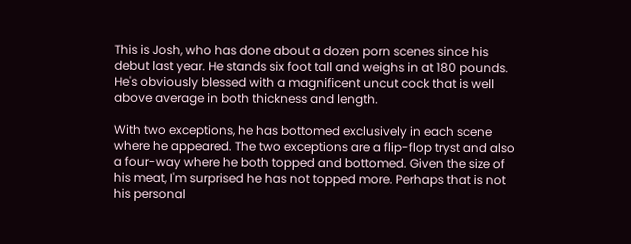This is Josh, who has done about a dozen porn scenes since his debut last year. He stands six foot tall and weighs in at 180 pounds. He's obviously blessed with a magnificent uncut cock that is well above average in both thickness and length.

With two exceptions, he has bottomed exclusively in each scene where he appeared. The two exceptions are a flip-flop tryst and also a four-way where he both topped and bottomed. Given the size of his meat, I'm surprised he has not topped more. Perhaps that is not his personal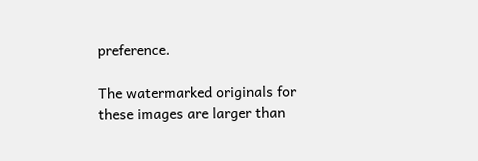preference.

The watermarked originals for these images are larger than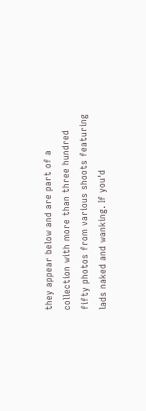they appear below and are part of a collection with more than three hundred fifty photos from various shoots featuring lads naked and wanking. If you'd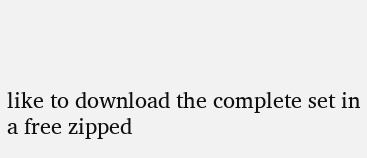like to download the complete set in a free zipped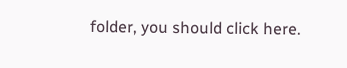folder, you should click here.